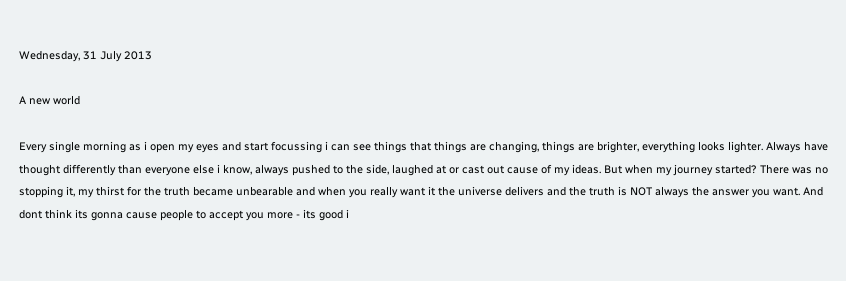Wednesday, 31 July 2013

A new world

Every single morning as i open my eyes and start focussing i can see things that things are changing, things are brighter, everything looks lighter. Always have thought differently than everyone else i know, always pushed to the side, laughed at or cast out cause of my ideas. But when my journey started? There was no stopping it, my thirst for the truth became unbearable and when you really want it the universe delivers and the truth is NOT always the answer you want. And dont think its gonna cause people to accept you more - its good i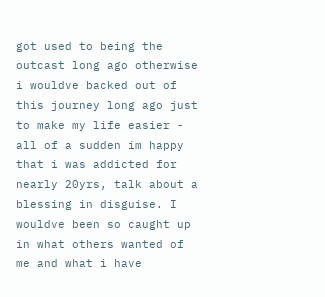got used to being the outcast long ago otherwise i wouldve backed out of this journey long ago just to make my life easier - all of a sudden im happy that i was addicted for nearly 20yrs, talk about a blessing in disguise. I wouldve been so caught up in what others wanted of me and what i have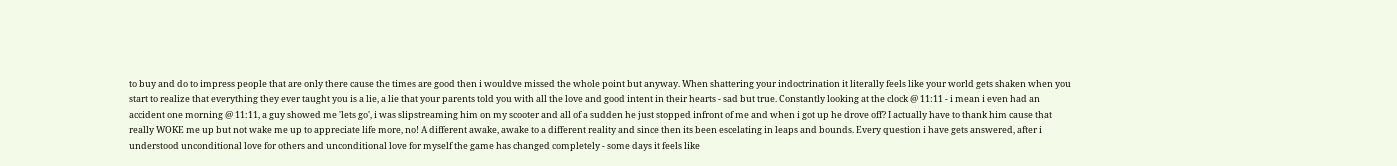to buy and do to impress people that are only there cause the times are good then i wouldve missed the whole point but anyway. When shattering your indoctrination it literally feels like your world gets shaken when you start to realize that everything they ever taught you is a lie, a lie that your parents told you with all the love and good intent in their hearts - sad but true. Constantly looking at the clock @ 11:11 - i mean i even had an accident one morning @ 11:11, a guy showed me 'lets go', i was slipstreaming him on my scooter and all of a sudden he just stopped infront of me and when i got up he drove off? I actually have to thank him cause that really WOKE me up but not wake me up to appreciate life more, no! A different awake, awake to a different reality and since then its been escelating in leaps and bounds. Every question i have gets answered, after i understood unconditional love for others and unconditional love for myself the game has changed completely - some days it feels like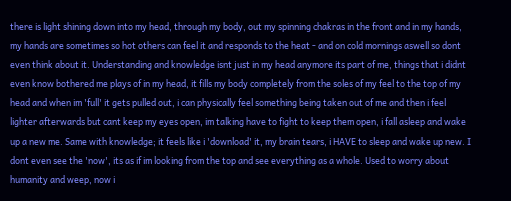there is light shining down into my head, through my body, out my spinning chakras in the front and in my hands, my hands are sometimes so hot others can feel it and responds to the heat - and on cold mornings aswell so dont even think about it. Understanding and knowledge isnt just in my head anymore its part of me, things that i didnt even know bothered me plays of in my head, it fills my body completely from the soles of my feel to the top of my head and when im 'full' it gets pulled out, i can physically feel something being taken out of me and then i feel lighter afterwards but cant keep my eyes open, im talking have to fight to keep them open, i fall asleep and wake up a new me. Same with knowledge; it feels like i 'download' it, my brain tears, i HAVE to sleep and wake up new. I dont even see the 'now', its as if im looking from the top and see everything as a whole. Used to worry about humanity and weep, now i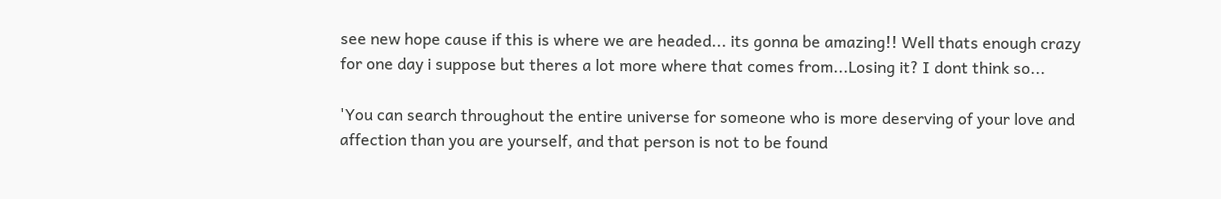see new hope cause if this is where we are headed... its gonna be amazing!! Well thats enough crazy for one day i suppose but theres a lot more where that comes from...Losing it? I dont think so...

'You can search throughout the entire universe for someone who is more deserving of your love and affection than you are yourself, and that person is not to be found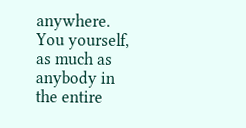anywhere. You yourself, as much as anybody in the entire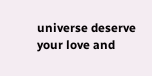universe deserve your love and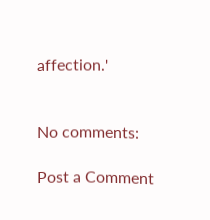affection.'


No comments:

Post a Comment